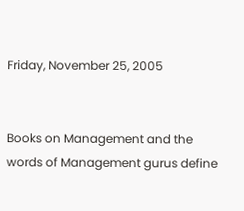Friday, November 25, 2005


Books on Management and the words of Management gurus define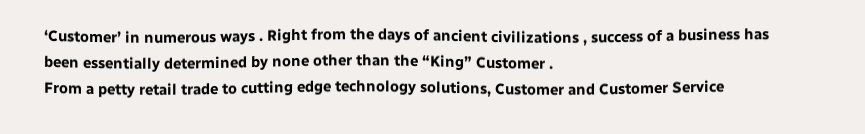‘Customer’ in numerous ways . Right from the days of ancient civilizations , success of a business has been essentially determined by none other than the “King” Customer .
From a petty retail trade to cutting edge technology solutions, Customer and Customer Service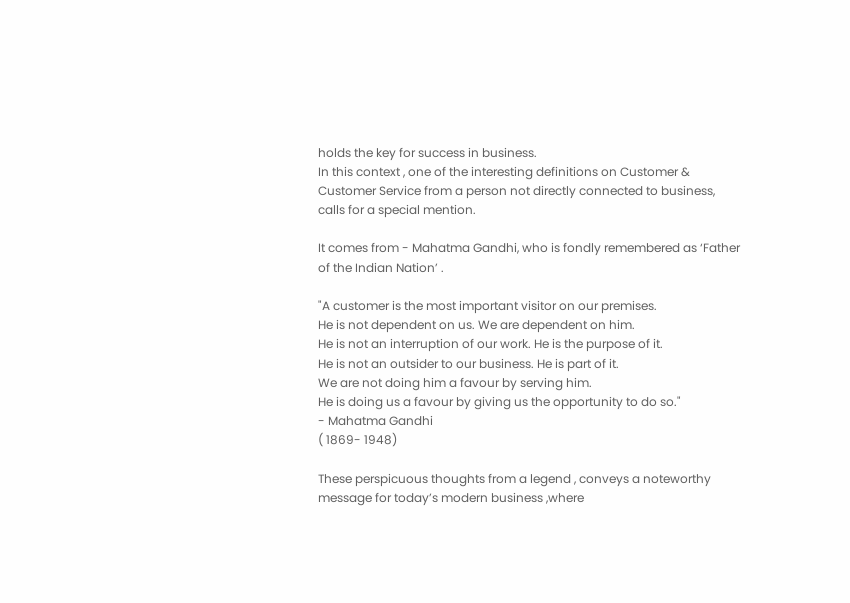holds the key for success in business.
In this context , one of the interesting definitions on Customer & Customer Service from a person not directly connected to business, calls for a special mention.

It comes from - Mahatma Gandhi, who is fondly remembered as ‘Father of the Indian Nation’ .

"A customer is the most important visitor on our premises.
He is not dependent on us. We are dependent on him.
He is not an interruption of our work. He is the purpose of it.
He is not an outsider to our business. He is part of it.
We are not doing him a favour by serving him.
He is doing us a favour by giving us the opportunity to do so."
- Mahatma Gandhi
( 1869- 1948)

These perspicuous thoughts from a legend , conveys a noteworthy message for today’s modern business ,where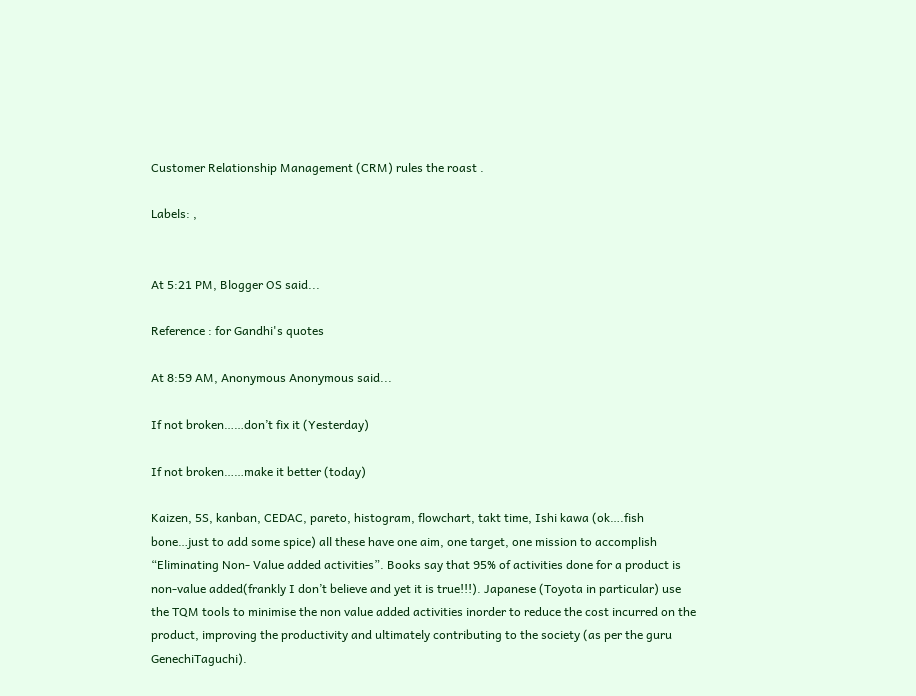Customer Relationship Management (CRM) rules the roast .

Labels: ,


At 5:21 PM, Blogger OS said...

Reference : for Gandhi's quotes

At 8:59 AM, Anonymous Anonymous said...

If not broken……don’t fix it (Yesterday)

If not broken……make it better (today)

Kaizen, 5S, kanban, CEDAC, pareto, histogram, flowchart, takt time, Ishi kawa (ok….fish bone…just to add some spice) all these have one aim, one target, one mission to accomplish “Eliminating Non- Value added activities”. Books say that 95% of activities done for a product is non-value added(frankly I don’t believe and yet it is true!!!). Japanese (Toyota in particular) use the TQM tools to minimise the non value added activities inorder to reduce the cost incurred on the product, improving the productivity and ultimately contributing to the society (as per the guru GenechiTaguchi).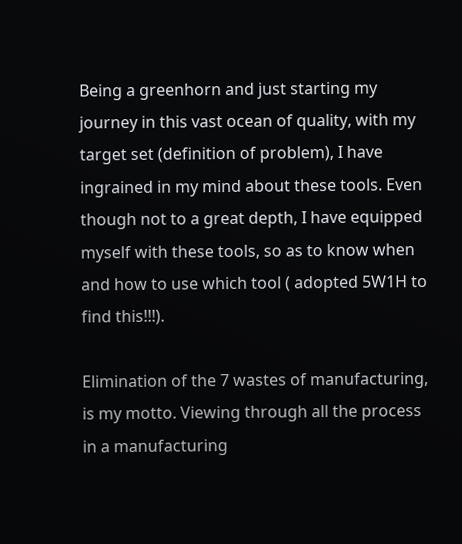Being a greenhorn and just starting my journey in this vast ocean of quality, with my target set (definition of problem), I have ingrained in my mind about these tools. Even though not to a great depth, I have equipped myself with these tools, so as to know when and how to use which tool ( adopted 5W1H to find this!!!).

Elimination of the 7 wastes of manufacturing, is my motto. Viewing through all the process in a manufacturing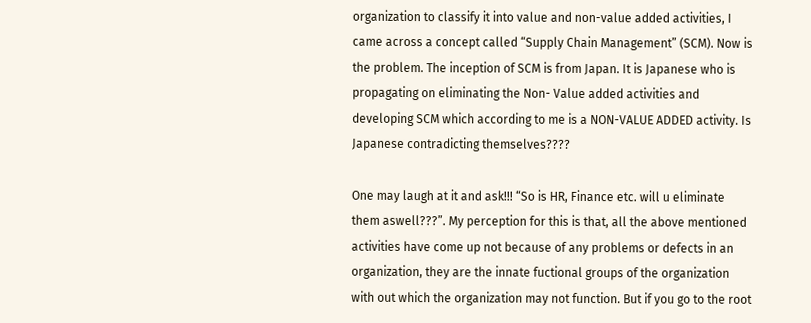organization to classify it into value and non-value added activities, I came across a concept called “Supply Chain Management” (SCM). Now is the problem. The inception of SCM is from Japan. It is Japanese who is propagating on eliminating the Non- Value added activities and developing SCM which according to me is a NON-VALUE ADDED activity. Is Japanese contradicting themselves????

One may laugh at it and ask!!! “So is HR, Finance etc. will u eliminate them aswell???”. My perception for this is that, all the above mentioned activities have come up not because of any problems or defects in an organization, they are the innate fuctional groups of the organization with out which the organization may not function. But if you go to the root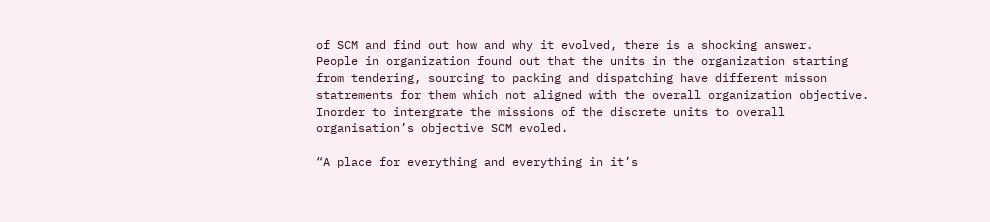of SCM and find out how and why it evolved, there is a shocking answer.
People in organization found out that the units in the organization starting from tendering, sourcing to packing and dispatching have different misson statrements for them which not aligned with the overall organization objective. Inorder to intergrate the missions of the discrete units to overall organisation’s objective SCM evoled.

“A place for everything and everything in it’s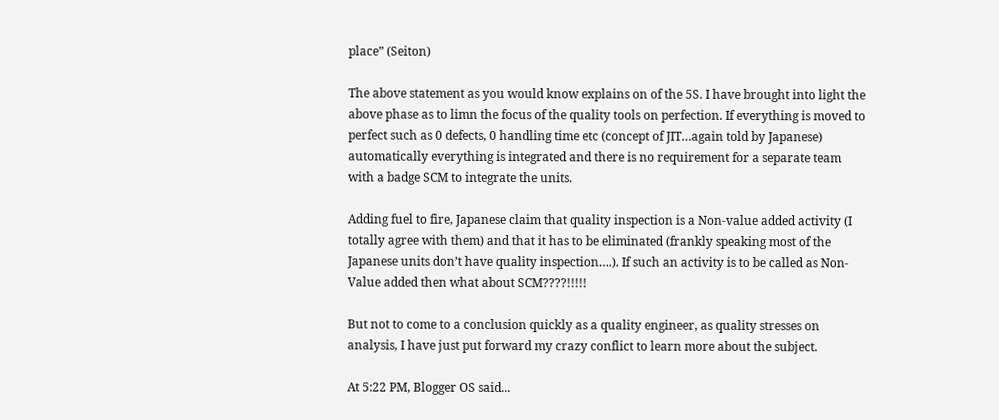place” (Seiton)

The above statement as you would know explains on of the 5S. I have brought into light the above phase as to limn the focus of the quality tools on perfection. If everything is moved to perfect such as 0 defects, 0 handling time etc (concept of JIT…again told by Japanese) automatically everything is integrated and there is no requirement for a separate team with a badge SCM to integrate the units.

Adding fuel to fire, Japanese claim that quality inspection is a Non-value added activity (I totally agree with them) and that it has to be eliminated (frankly speaking most of the Japanese units don’t have quality inspection….). If such an activity is to be called as Non-Value added then what about SCM????!!!!!

But not to come to a conclusion quickly as a quality engineer, as quality stresses on analysis, I have just put forward my crazy conflict to learn more about the subject.

At 5:22 PM, Blogger OS said...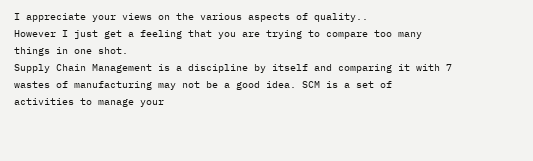I appreciate your views on the various aspects of quality..
However I just get a feeling that you are trying to compare too many things in one shot.
Supply Chain Management is a discipline by itself and comparing it with 7 wastes of manufacturing may not be a good idea. SCM is a set of activities to manage your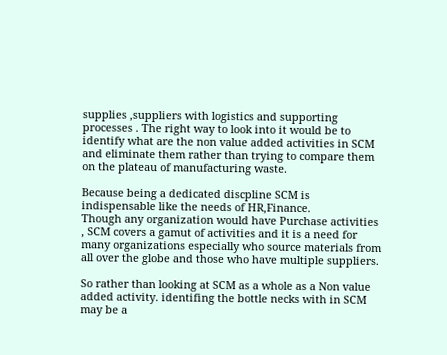supplies ,suppliers with logistics and supporting processes . The right way to look into it would be to identify what are the non value added activities in SCM and eliminate them rather than trying to compare them on the plateau of manufacturing waste.

Because being a dedicated discpline SCM is indispensable like the needs of HR,Finance.
Though any organization would have Purchase activities , SCM covers a gamut of activities and it is a need for many organizations especially who source materials from all over the globe and those who have multiple suppliers.

So rather than looking at SCM as a whole as a Non value added activity. identifing the bottle necks with in SCM may be a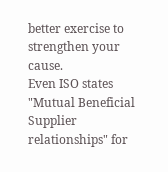better exercise to strengthen your cause.
Even ISO states "Mutual Beneficial Supplier relationships" for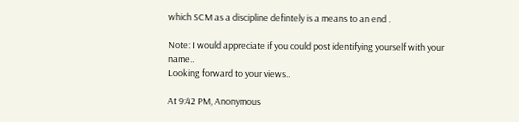which SCM as a discipline defintely is a means to an end .

Note: I would appreciate if you could post identifying yourself with your name..
Looking forward to your views..

At 9:42 PM, Anonymous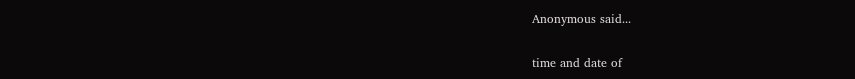Anonymous said...

time and date of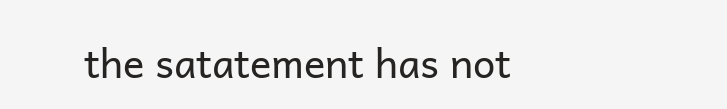the satatement has not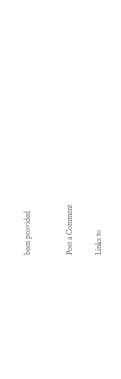been provided


Post a Comment

Links to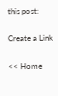this post:

Create a Link

<< Home